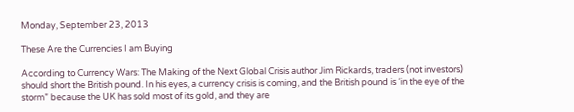Monday, September 23, 2013

These Are the Currencies I am Buying

According to Currency Wars: The Making of the Next Global Crisis author Jim Rickards, traders (not investors) should short the British pound. In his eyes, a currency crisis is coming, and the British pound is ‘in the eye of the storm” because the UK has sold most of its gold, and they are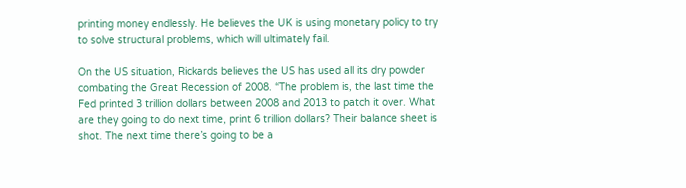printing money endlessly. He believes the UK is using monetary policy to try to solve structural problems, which will ultimately fail.

On the US situation, Rickards believes the US has used all its dry powder combating the Great Recession of 2008. “The problem is, the last time the Fed printed 3 trillion dollars between 2008 and 2013 to patch it over. What are they going to do next time, print 6 trillion dollars? Their balance sheet is shot. The next time there’s going to be a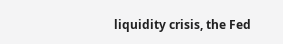liquidity crisis, the Fed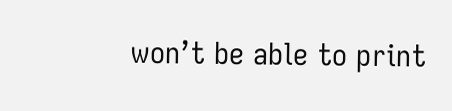won’t be able to print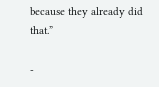because they already did that.”

-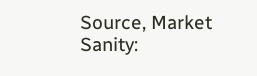Source, Market Sanity: